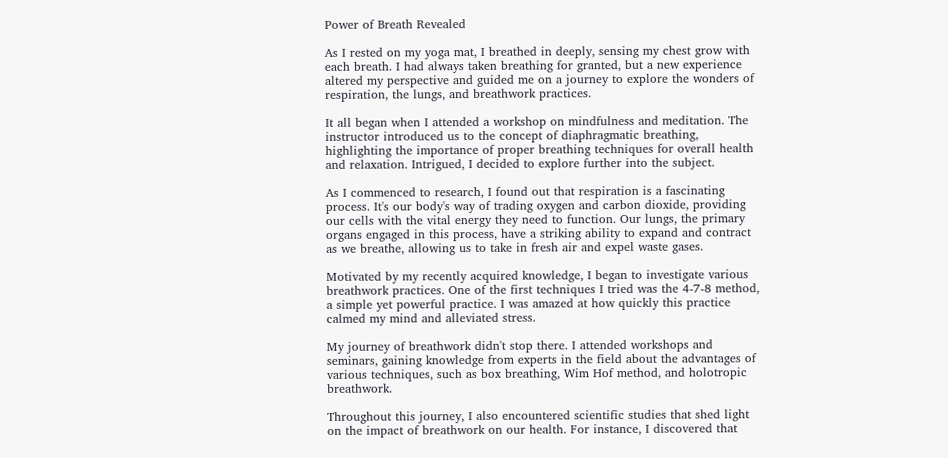Power of Breath Revealed

As I rested on my yoga mat, I breathed in deeply, sensing my chest grow with each breath. I had always taken breathing for granted, but a new experience altered my perspective and guided me on a journey to explore the wonders of respiration, the lungs, and breathwork practices.

It all began when I attended a workshop on mindfulness and meditation. The instructor introduced us to the concept of diaphragmatic breathing, highlighting the importance of proper breathing techniques for overall health and relaxation. Intrigued, I decided to explore further into the subject.

As I commenced to research, I found out that respiration is a fascinating process. It's our body's way of trading oxygen and carbon dioxide, providing our cells with the vital energy they need to function. Our lungs, the primary organs engaged in this process, have a striking ability to expand and contract as we breathe, allowing us to take in fresh air and expel waste gases.

Motivated by my recently acquired knowledge, I began to investigate various breathwork practices. One of the first techniques I tried was the 4-7-8 method, a simple yet powerful practice. I was amazed at how quickly this practice calmed my mind and alleviated stress.

My journey of breathwork didn't stop there. I attended workshops and seminars, gaining knowledge from experts in the field about the advantages of various techniques, such as box breathing, Wim Hof method, and holotropic breathwork.

Throughout this journey, I also encountered scientific studies that shed light on the impact of breathwork on our health. For instance, I discovered that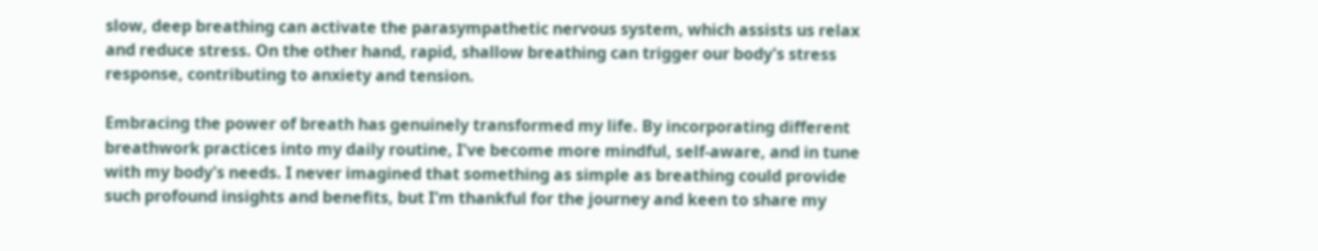slow, deep breathing can activate the parasympathetic nervous system, which assists us relax and reduce stress. On the other hand, rapid, shallow breathing can trigger our body's stress response, contributing to anxiety and tension.

Embracing the power of breath has genuinely transformed my life. By incorporating different breathwork practices into my daily routine, I've become more mindful, self-aware, and in tune with my body's needs. I never imagined that something as simple as breathing could provide such profound insights and benefits, but I'm thankful for the journey and keen to share my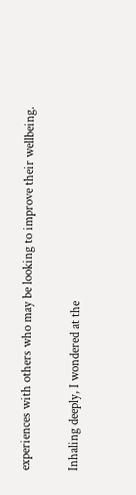experiences with others who may be looking to improve their wellbeing.

Inhaling deeply, I wondered at the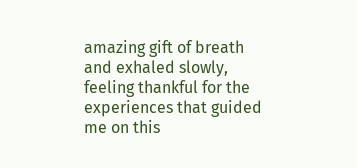amazing gift of breath and exhaled slowly, feeling thankful for the experiences that guided me on this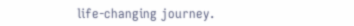life-changing journey.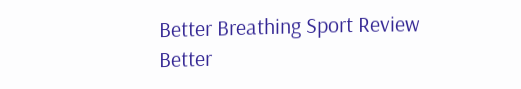Better Breathing Sport Review
Better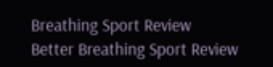Breathing Sport Review
Better Breathing Sport Review